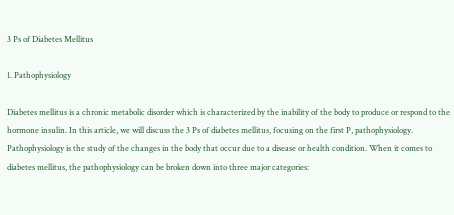3 Ps of Diabetes Mellitus

1. Pathophysiology

Diabetes mellitus is a chronic metabolic disorder which is characterized by the inability of the body to produce or respond to the hormone insulin. In this article, we will discuss the 3 Ps of diabetes mellitus, focusing on the first P, pathophysiology. Pathophysiology is the study of the changes in the body that occur due to a disease or health condition. When it comes to diabetes mellitus, the pathophysiology can be broken down into three major categories: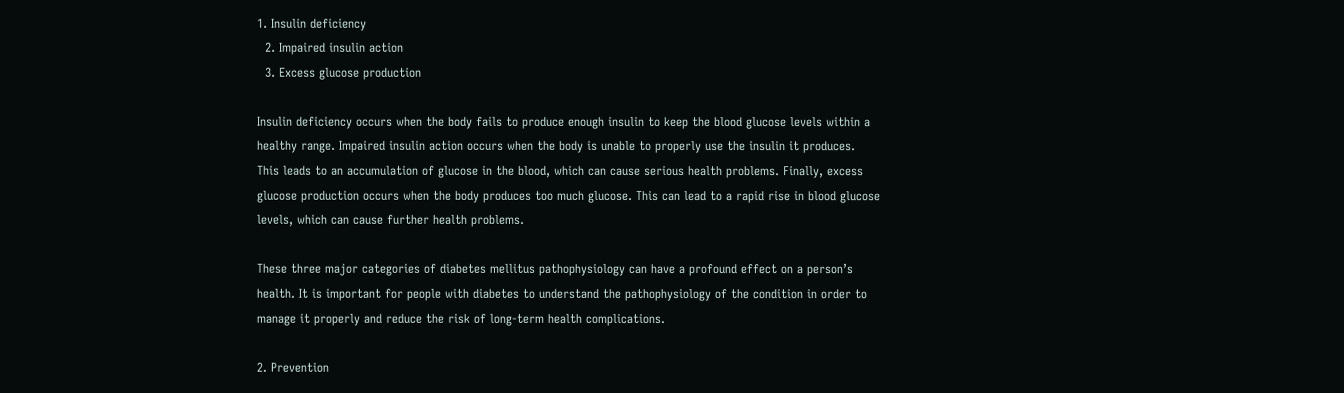1. Insulin deficiency
  2. Impaired insulin action
  3. Excess glucose production

Insulin deficiency occurs when the body fails to produce enough insulin to keep the blood glucose levels within a healthy range. Impaired insulin action occurs when the body is unable to properly use the insulin it produces. This leads to an accumulation of glucose in the blood, which can cause serious health problems. Finally, excess glucose production occurs when the body produces too much glucose. This can lead to a rapid rise in blood glucose levels, which can cause further health problems.

These three major categories of diabetes mellitus pathophysiology can have a profound effect on a person’s health. It is important for people with diabetes to understand the pathophysiology of the condition in order to manage it properly and reduce the risk of long-term health complications.

2. Prevention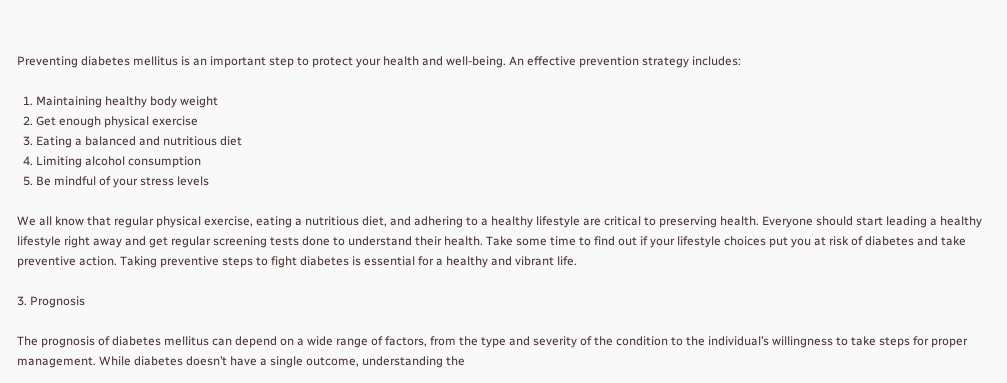Preventing diabetes mellitus is an important step to protect your health and well-being. An effective prevention strategy includes:

  1. Maintaining healthy body weight
  2. Get enough physical exercise
  3. Eating a balanced and nutritious diet
  4. Limiting alcohol consumption
  5. Be mindful of your stress levels

We all know that regular physical exercise, eating a nutritious diet, and adhering to a healthy lifestyle are critical to preserving health. Everyone should start leading a healthy lifestyle right away and get regular screening tests done to understand their health. Take some time to find out if your lifestyle choices put you at risk of diabetes and take preventive action. Taking preventive steps to fight diabetes is essential for a healthy and vibrant life.

3. Prognosis

The prognosis of diabetes mellitus can depend on a wide range of factors, from the type and severity of the condition to the individual’s willingness to take steps for proper management. While diabetes doesn’t have a single outcome, understanding the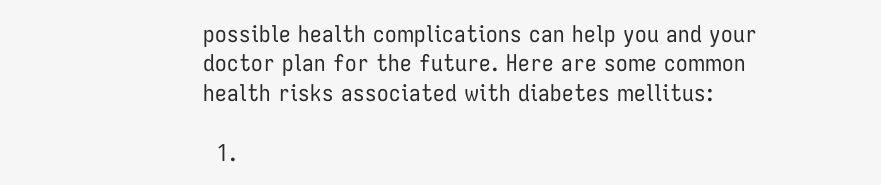possible health complications can help you and your doctor plan for the future. Here are some common health risks associated with diabetes mellitus:

  1.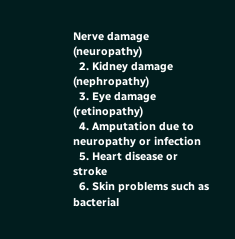Nerve damage (neuropathy)
  2. Kidney damage (nephropathy)
  3. Eye damage (retinopathy)
  4. Amputation due to neuropathy or infection
  5. Heart disease or stroke
  6. Skin problems such as bacterial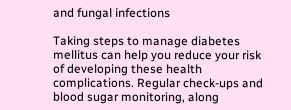and fungal infections

Taking steps to manage diabetes mellitus can help you reduce your risk of developing these health complications. Regular check-ups and blood sugar monitoring, along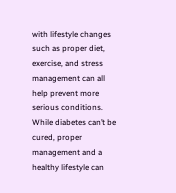with lifestyle changes such as proper diet, exercise, and stress management can all help prevent more serious conditions. While diabetes can’t be cured, proper management and a healthy lifestyle can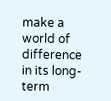make a world of difference in its long-term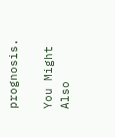prognosis.

You Might Also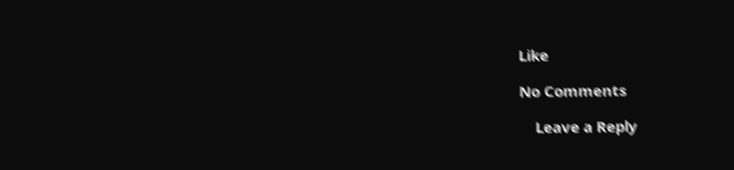Like

No Comments

    Leave a Reply